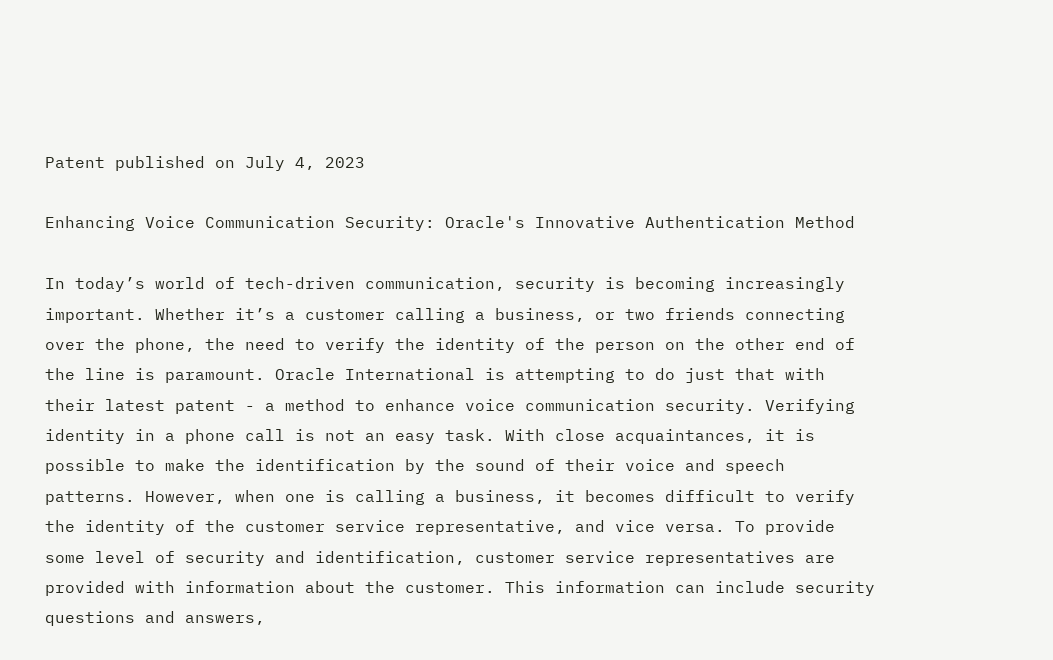Patent published on July 4, 2023

Enhancing Voice Communication Security: Oracle's Innovative Authentication Method

In today’s world of tech-driven communication, security is becoming increasingly important. Whether it’s a customer calling a business, or two friends connecting over the phone, the need to verify the identity of the person on the other end of the line is paramount. Oracle International is attempting to do just that with their latest patent - a method to enhance voice communication security. Verifying identity in a phone call is not an easy task. With close acquaintances, it is possible to make the identification by the sound of their voice and speech patterns. However, when one is calling a business, it becomes difficult to verify the identity of the customer service representative, and vice versa. To provide some level of security and identification, customer service representatives are provided with information about the customer. This information can include security questions and answers,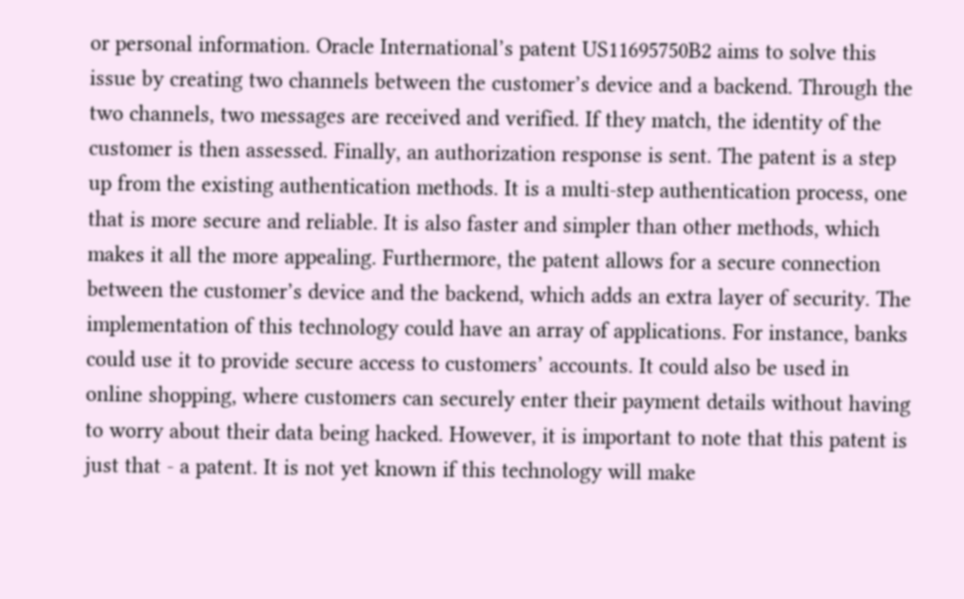or personal information. Oracle International’s patent US11695750B2 aims to solve this issue by creating two channels between the customer’s device and a backend. Through the two channels, two messages are received and verified. If they match, the identity of the customer is then assessed. Finally, an authorization response is sent. The patent is a step up from the existing authentication methods. It is a multi-step authentication process, one that is more secure and reliable. It is also faster and simpler than other methods, which makes it all the more appealing. Furthermore, the patent allows for a secure connection between the customer’s device and the backend, which adds an extra layer of security. The implementation of this technology could have an array of applications. For instance, banks could use it to provide secure access to customers’ accounts. It could also be used in online shopping, where customers can securely enter their payment details without having to worry about their data being hacked. However, it is important to note that this patent is just that - a patent. It is not yet known if this technology will make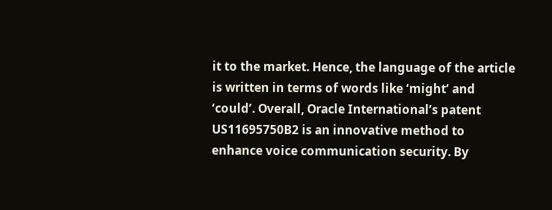it to the market. Hence, the language of the article is written in terms of words like ‘might’ and ‘could’. Overall, Oracle International’s patent US11695750B2 is an innovative method to enhance voice communication security. By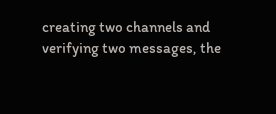creating two channels and verifying two messages, the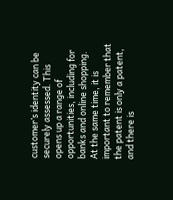customer’s identity can be securely assessed. This opens up a range of opportunities, including for banks and online shopping. At the same time, it is important to remember that the patent is only a patent, and there is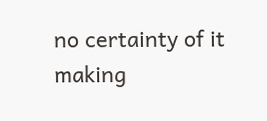no certainty of it making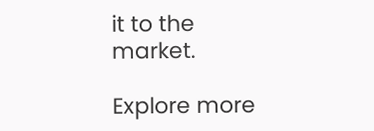it to the market.

Explore more